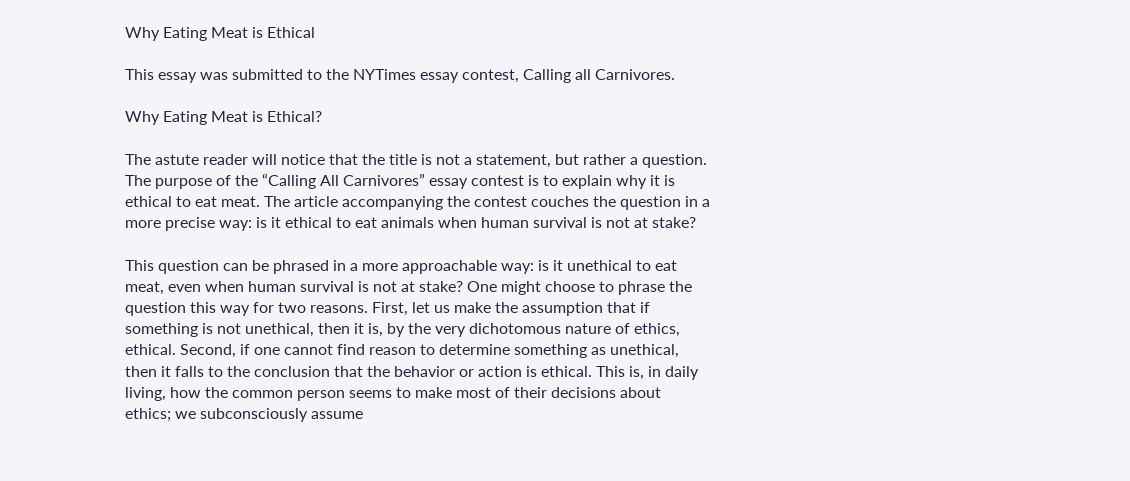Why Eating Meat is Ethical

This essay was submitted to the NYTimes essay contest, Calling all Carnivores.

Why Eating Meat is Ethical?

The astute reader will notice that the title is not a statement, but rather a question. The purpose of the “Calling All Carnivores” essay contest is to explain why it is ethical to eat meat. The article accompanying the contest couches the question in a more precise way: is it ethical to eat animals when human survival is not at stake?

This question can be phrased in a more approachable way: is it unethical to eat meat, even when human survival is not at stake? One might choose to phrase the question this way for two reasons. First, let us make the assumption that if something is not unethical, then it is, by the very dichotomous nature of ethics, ethical. Second, if one cannot find reason to determine something as unethical, then it falls to the conclusion that the behavior or action is ethical. This is, in daily living, how the common person seems to make most of their decisions about ethics; we subconsciously assume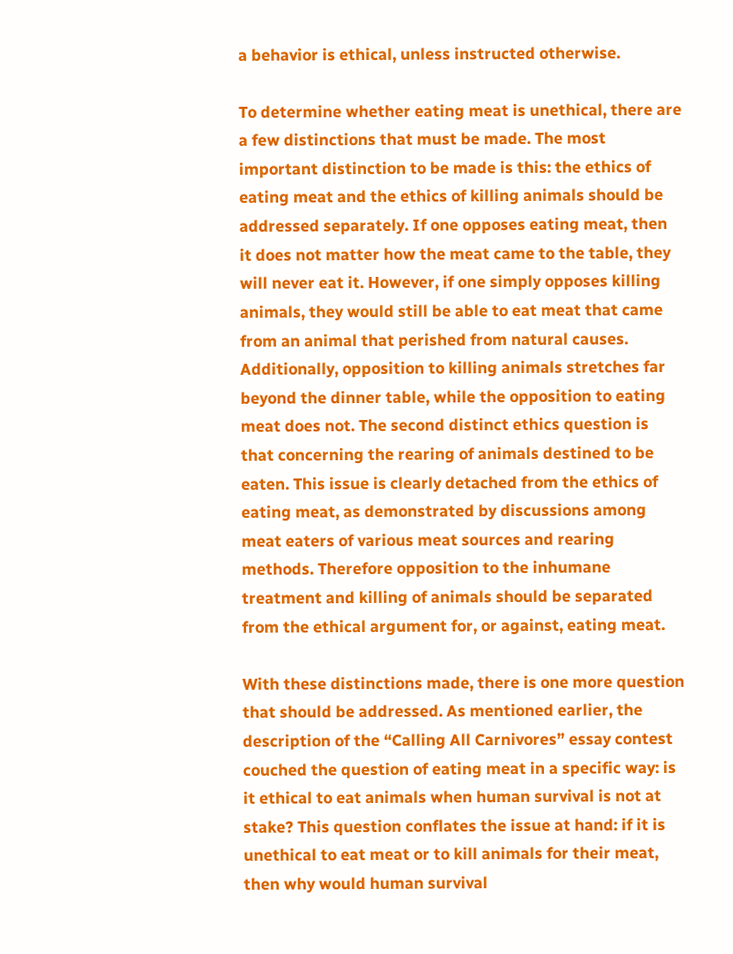a behavior is ethical, unless instructed otherwise.

To determine whether eating meat is unethical, there are a few distinctions that must be made. The most important distinction to be made is this: the ethics of eating meat and the ethics of killing animals should be addressed separately. If one opposes eating meat, then it does not matter how the meat came to the table, they will never eat it. However, if one simply opposes killing animals, they would still be able to eat meat that came from an animal that perished from natural causes. Additionally, opposition to killing animals stretches far beyond the dinner table, while the opposition to eating meat does not. The second distinct ethics question is that concerning the rearing of animals destined to be eaten. This issue is clearly detached from the ethics of eating meat, as demonstrated by discussions among meat eaters of various meat sources and rearing methods. Therefore opposition to the inhumane treatment and killing of animals should be separated from the ethical argument for, or against, eating meat.

With these distinctions made, there is one more question that should be addressed. As mentioned earlier, the description of the “Calling All Carnivores” essay contest couched the question of eating meat in a specific way: is it ethical to eat animals when human survival is not at stake? This question conflates the issue at hand: if it is unethical to eat meat or to kill animals for their meat, then why would human survival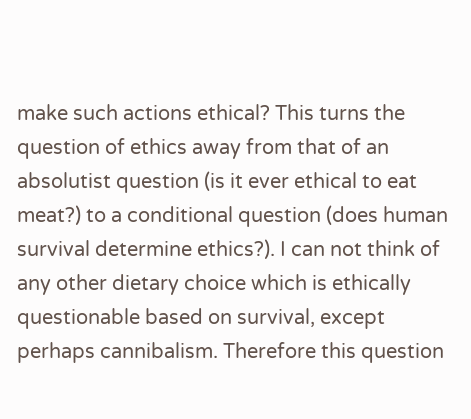make such actions ethical? This turns the question of ethics away from that of an absolutist question (is it ever ethical to eat meat?) to a conditional question (does human survival determine ethics?). I can not think of any other dietary choice which is ethically questionable based on survival, except perhaps cannibalism. Therefore this question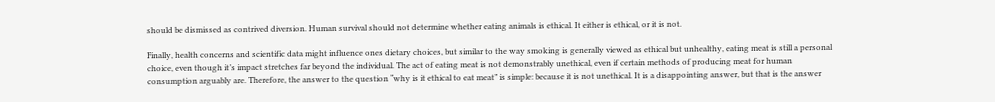should be dismissed as contrived diversion. Human survival should not determine whether eating animals is ethical. It either is ethical, or it is not.

Finally, health concerns and scientific data might influence ones dietary choices, but similar to the way smoking is generally viewed as ethical but unhealthy, eating meat is still a personal choice, even though it’s impact stretches far beyond the individual. The act of eating meat is not demonstrably unethical, even if certain methods of producing meat for human consumption arguably are. Therefore, the answer to the question “why is it ethical to eat meat” is simple: because it is not unethical. It is a disappointing answer, but that is the answer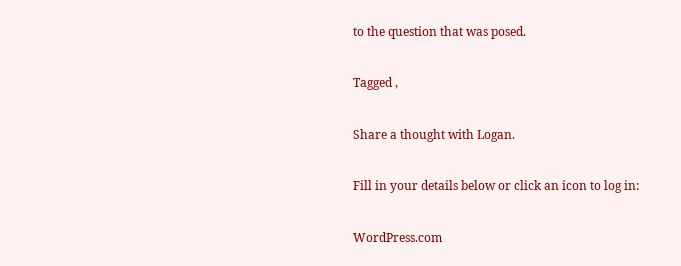to the question that was posed.

Tagged ,

Share a thought with Logan.

Fill in your details below or click an icon to log in:

WordPress.com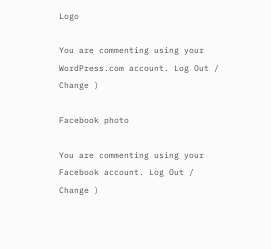Logo

You are commenting using your WordPress.com account. Log Out /  Change )

Facebook photo

You are commenting using your Facebook account. Log Out /  Change )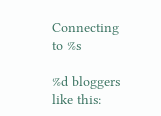Connecting to %s

%d bloggers like this: